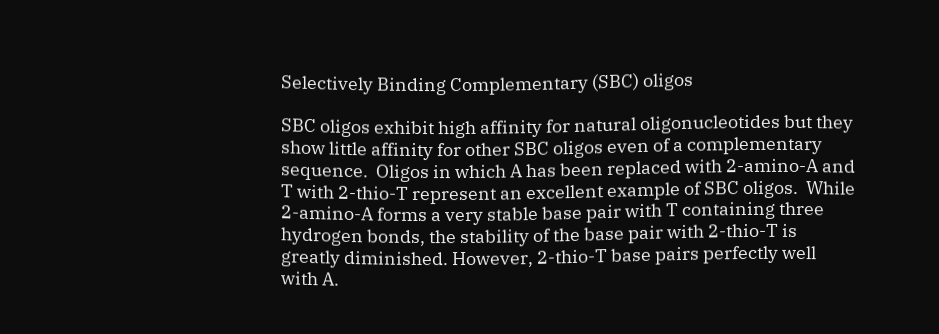Selectively Binding Complementary (SBC) oligos

SBC oligos exhibit high affinity for natural oligonucleotides but they show little affinity for other SBC oligos even of a complementary sequence.  Oligos in which A has been replaced with 2-amino-A and T with 2-thio-T represent an excellent example of SBC oligos.  While 2-amino-A forms a very stable base pair with T containing three hydrogen bonds, the stability of the base pair with 2-thio-T is greatly diminished. However, 2-thio-T base pairs perfectly well with A.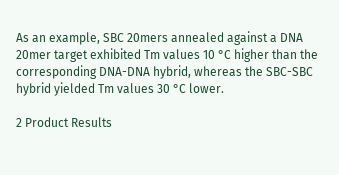As an example, SBC 20mers annealed against a DNA 20mer target exhibited Tm values 10 °C higher than the corresponding DNA-DNA hybrid, whereas the SBC-SBC hybrid yielded Tm values 30 °C lower.

2 Product Results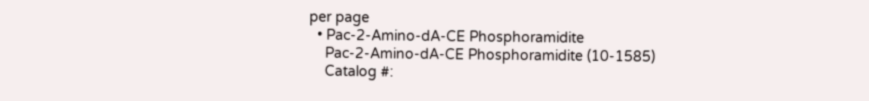per page
  • Pac-2-Amino-dA-CE Phosphoramidite
    Pac-2-Amino-dA-CE Phosphoramidite (10-1585)
    Catalog #: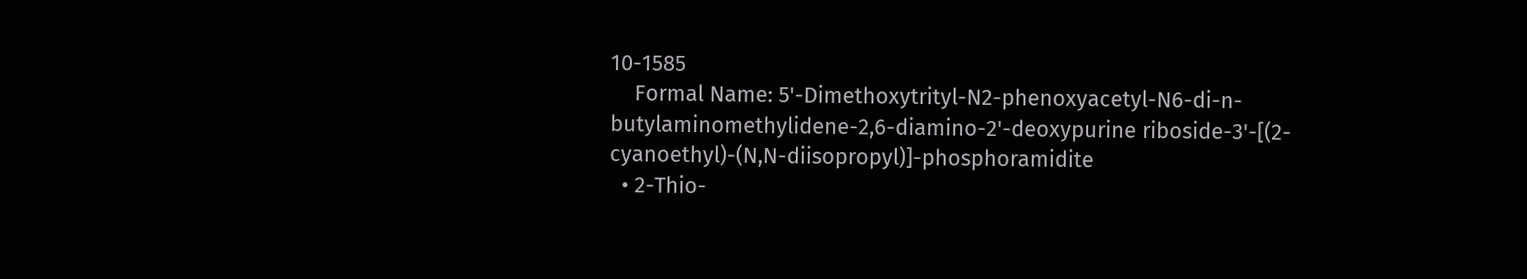10-1585
    Formal Name: 5'-Dimethoxytrityl-N2-phenoxyacetyl-N6-di-n-butylaminomethylidene-2,6-diamino-2'-deoxypurine riboside-3'-[(2-cyanoethyl)-(N,N-diisopropyl)]-phosphoramidite
  • 2-Thio-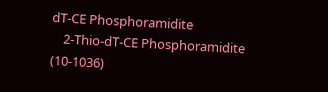dT-CE Phosphoramidite
    2-Thio-dT-CE Phosphoramidite (10-1036)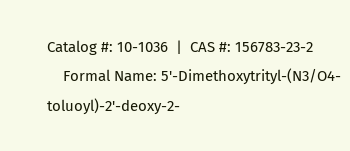Catalog #: 10-1036  |  CAS #: 156783-23-2
    Formal Name: 5'-Dimethoxytrityl-(N3/O4-toluoyl)-2'-deoxy-2-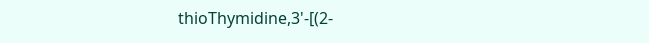thioThymidine,3'-[(2-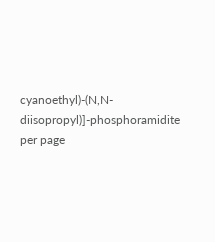cyanoethyl)-(N,N-diisopropyl)]-phosphoramidite
per page